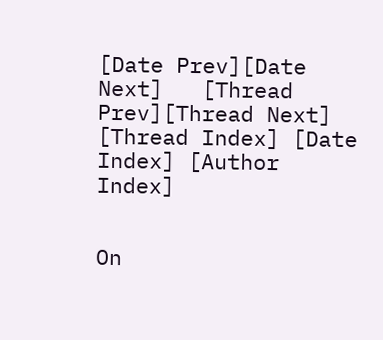[Date Prev][Date Next]   [Thread Prev][Thread Next]   [Thread Index] [Date Index] [Author Index]


On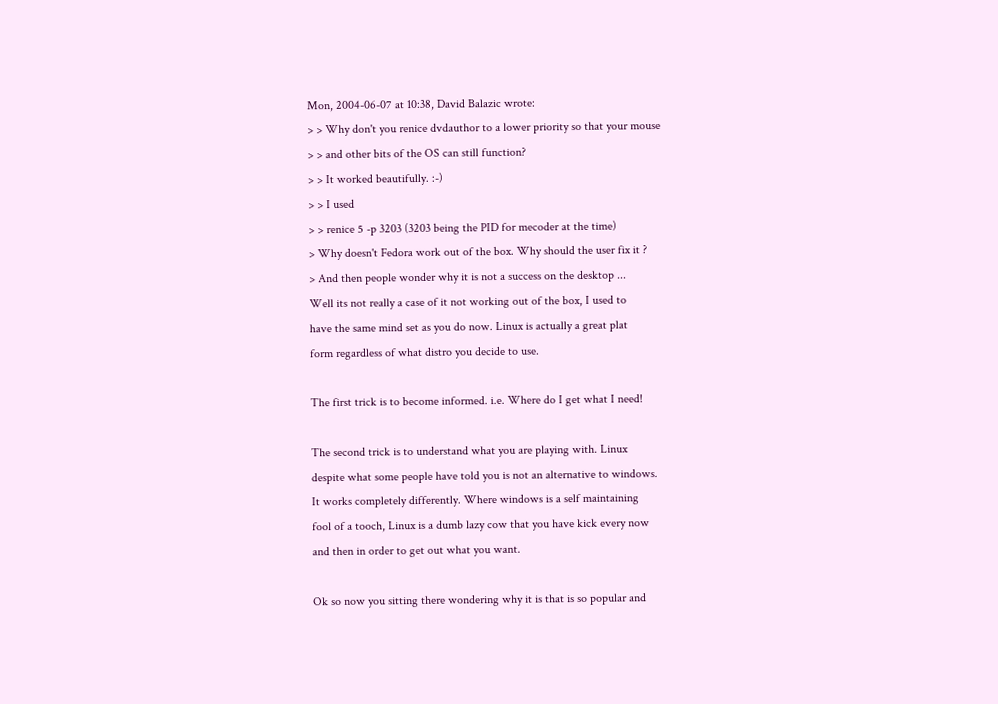Mon, 2004-06-07 at 10:38, David Balazic wrote:
> > Why don't you renice dvdauthor to a lower priority so that your mouse
> > and other bits of the OS can still function?
> > It worked beautifully. :-)
> > I used
> > renice 5 -p 3203 (3203 being the PID for mecoder at the time)
> Why doesn't Fedora work out of the box. Why should the user fix it ?
> And then people wonder why it is not a success on the desktop ...
Well its not really a case of it not working out of the box, I used to
have the same mind set as you do now. Linux is actually a great plat
form regardless of what distro you decide to use.

The first trick is to become informed. i.e. Where do I get what I need!

The second trick is to understand what you are playing with. Linux
despite what some people have told you is not an alternative to windows.
It works completely differently. Where windows is a self maintaining
fool of a tooch, Linux is a dumb lazy cow that you have kick every now
and then in order to get out what you want.

Ok so now you sitting there wondering why it is that is so popular and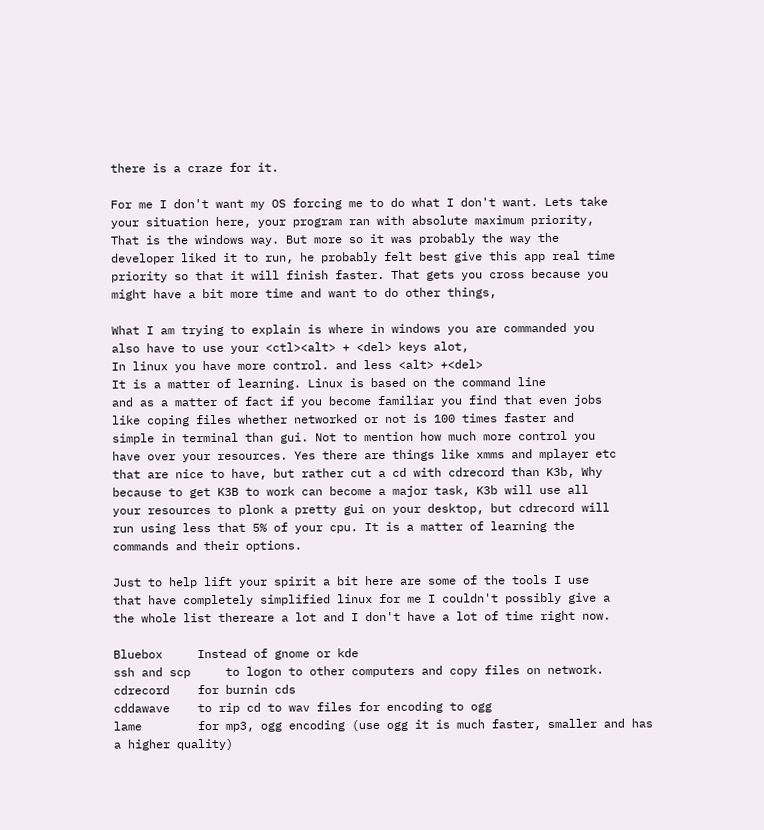there is a craze for it.

For me I don't want my OS forcing me to do what I don't want. Lets take
your situation here, your program ran with absolute maximum priority,
That is the windows way. But more so it was probably the way the
developer liked it to run, he probably felt best give this app real time
priority so that it will finish faster. That gets you cross because you
might have a bit more time and want to do other things,

What I am trying to explain is where in windows you are commanded you
also have to use your <ctl><alt> + <del> keys alot,
In linux you have more control. and less <alt> +<del>
It is a matter of learning. Linux is based on the command line
and as a matter of fact if you become familiar you find that even jobs
like coping files whether networked or not is 100 times faster and
simple in terminal than gui. Not to mention how much more control you
have over your resources. Yes there are things like xmms and mplayer etc
that are nice to have, but rather cut a cd with cdrecord than K3b, Why
because to get K3B to work can become a major task, K3b will use all
your resources to plonk a pretty gui on your desktop, but cdrecord will
run using less that 5% of your cpu. It is a matter of learning the
commands and their options.

Just to help lift your spirit a bit here are some of the tools I use
that have completely simplified linux for me I couldn't possibly give a
the whole list thereare a lot and I don't have a lot of time right now.

Bluebox     Instead of gnome or kde
ssh and scp     to logon to other computers and copy files on network.
cdrecord    for burnin cds
cddawave    to rip cd to wav files for encoding to ogg
lame        for mp3, ogg encoding (use ogg it is much faster, smaller and has
a higher quality)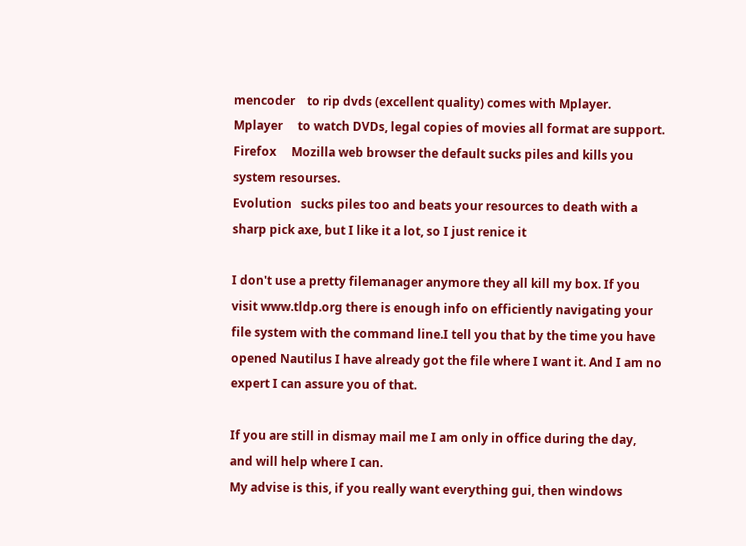mencoder    to rip dvds (excellent quality) comes with Mplayer.
Mplayer     to watch DVDs, legal copies of movies all format are support.
Firefox     Mozilla web browser the default sucks piles and kills you
system resourses.
Evolution   sucks piles too and beats your resources to death with a
sharp pick axe, but I like it a lot, so I just renice it

I don't use a pretty filemanager anymore they all kill my box. If you
visit www.tldp.org there is enough info on efficiently navigating your
file system with the command line.I tell you that by the time you have
opened Nautilus I have already got the file where I want it. And I am no
expert I can assure you of that.

If you are still in dismay mail me I am only in office during the day,
and will help where I can.
My advise is this, if you really want everything gui, then windows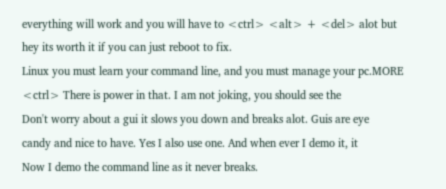everything will work and you will have to <ctrl> <alt> + <del> alot but
hey its worth it if you can just reboot to fix.
Linux you must learn your command line, and you must manage your pc.MORE
<ctrl> There is power in that. I am not joking, you should see the
Don't worry about a gui it slows you down and breaks alot. Guis are eye
candy and nice to have. Yes I also use one. And when ever I demo it, it
Now I demo the command line as it never breaks.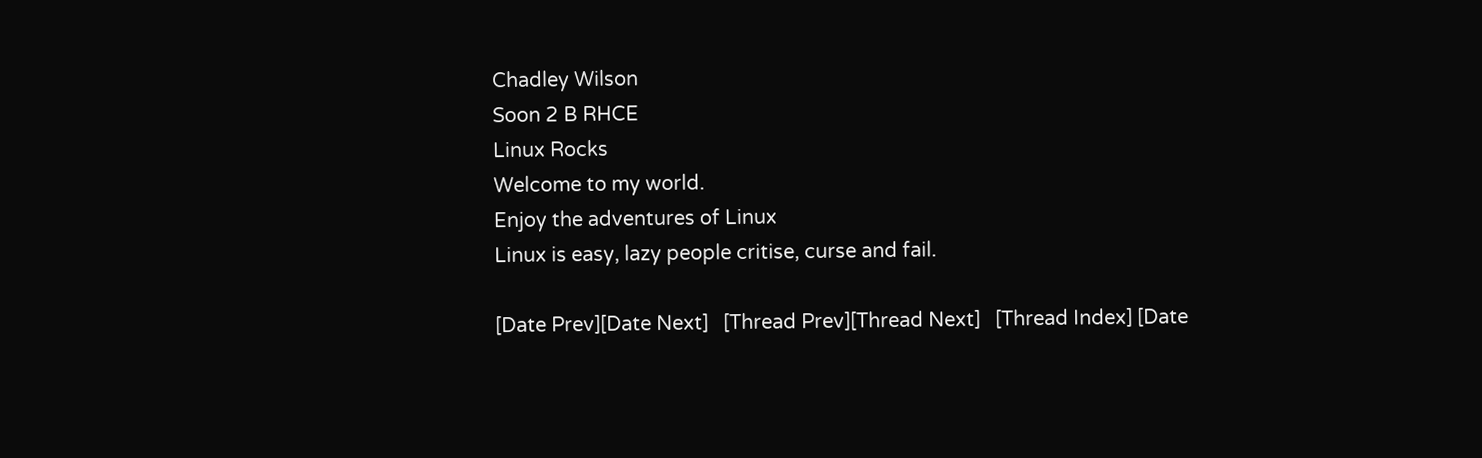Chadley Wilson
Soon 2 B RHCE
Linux Rocks
Welcome to my world.
Enjoy the adventures of Linux
Linux is easy, lazy people critise, curse and fail.

[Date Prev][Date Next]   [Thread Prev][Thread Next]   [Thread Index] [Date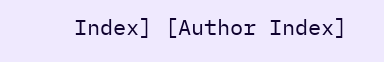Index] [Author Index]